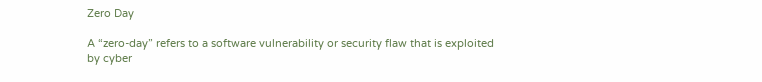Zero Day

A “zero-day” refers to a software vulnerability or security flaw that is exploited by cyber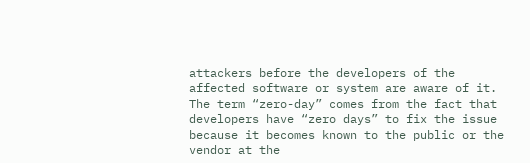attackers before the developers of the affected software or system are aware of it. The term “zero-day” comes from the fact that developers have “zero days” to fix the issue because it becomes known to the public or the vendor at the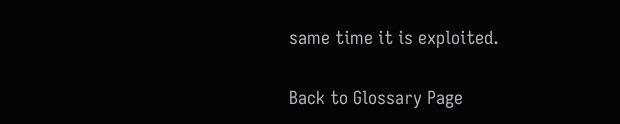same time it is exploited.

Back to Glossary Page